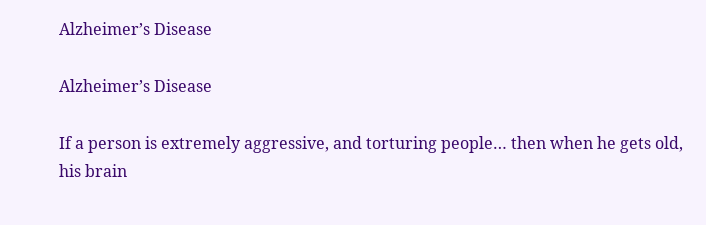Alzheimer’s Disease

Alzheimer’s Disease

If a person is extremely aggressive, and torturing people… then when he gets old, his brain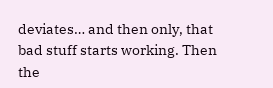deviates… and then only, that bad stuff starts working. Then the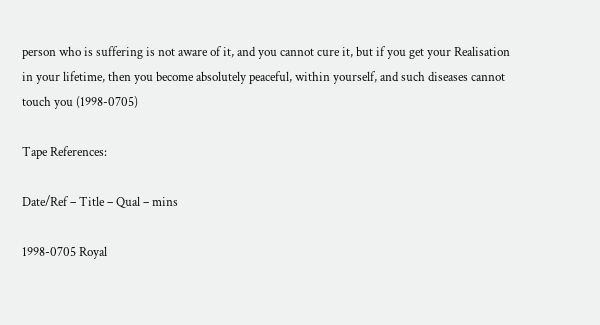person who is suffering is not aware of it, and you cannot cure it, but if you get your Realisation in your lifetime, then you become absolutely peaceful, within yourself, and such diseases cannot touch you (1998-0705)

Tape References:

Date/Ref – Title – Qual – mins

1998-0705 Royal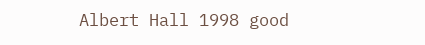Albert Hall 1998 good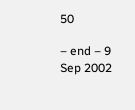50

– end – 9 Sep 2002